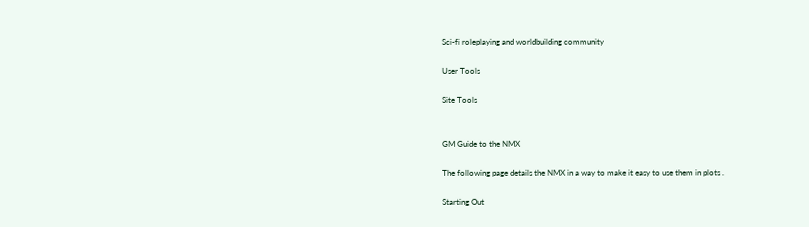Sci-fi roleplaying and worldbuilding community

User Tools

Site Tools


GM Guide to the NMX

The following page details the NMX in a way to make it easy to use them in plots .

Starting Out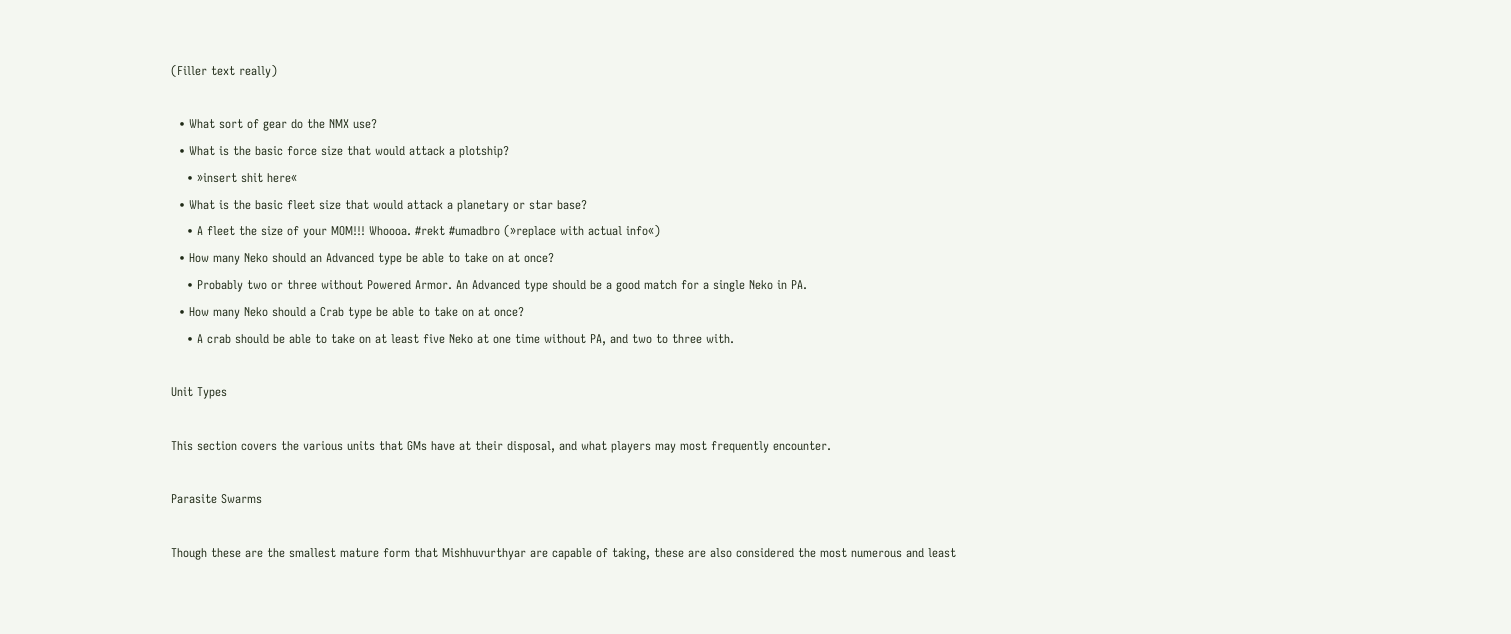(Filler text really)

  • What sort of gear do the NMX use?
  • What is the basic force size that would attack a plotship?
    • »insert shit here«
  • What is the basic fleet size that would attack a planetary or star base?
    • A fleet the size of your MOM!!! Whoooa. #rekt #umadbro (»replace with actual info«)
  • How many Neko should an Advanced type be able to take on at once?
    • Probably two or three without Powered Armor. An Advanced type should be a good match for a single Neko in PA.
  • How many Neko should a Crab type be able to take on at once?
    • A crab should be able to take on at least five Neko at one time without PA, and two to three with.

Unit Types

This section covers the various units that GMs have at their disposal, and what players may most frequently encounter.

Parasite Swarms

Though these are the smallest mature form that Mishhuvurthyar are capable of taking, these are also considered the most numerous and least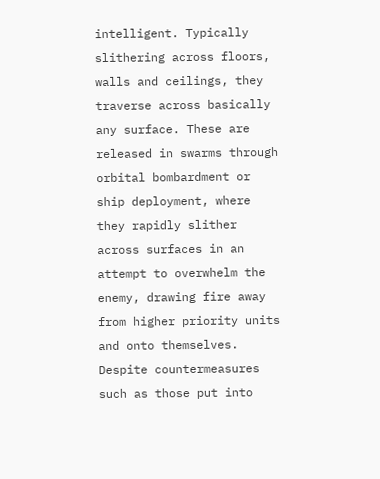intelligent. Typically slithering across floors, walls and ceilings, they traverse across basically any surface. These are released in swarms through orbital bombardment or ship deployment, where they rapidly slither across surfaces in an attempt to overwhelm the enemy, drawing fire away from higher priority units and onto themselves. Despite countermeasures such as those put into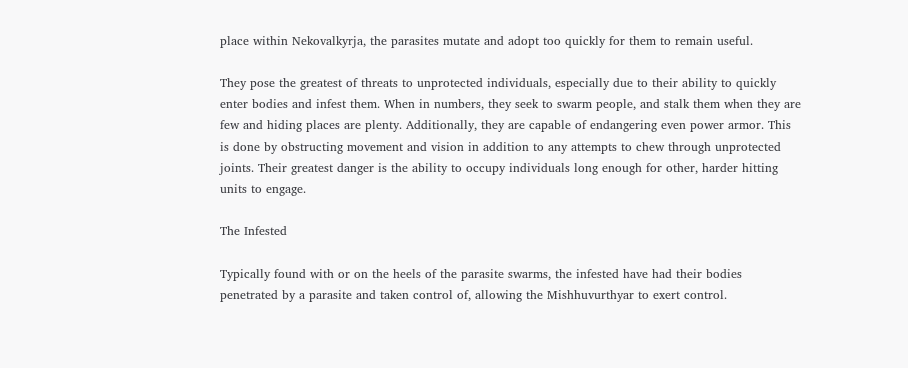place within Nekovalkyrja, the parasites mutate and adopt too quickly for them to remain useful.

They pose the greatest of threats to unprotected individuals, especially due to their ability to quickly enter bodies and infest them. When in numbers, they seek to swarm people, and stalk them when they are few and hiding places are plenty. Additionally, they are capable of endangering even power armor. This is done by obstructing movement and vision in addition to any attempts to chew through unprotected joints. Their greatest danger is the ability to occupy individuals long enough for other, harder hitting units to engage.

The Infested

Typically found with or on the heels of the parasite swarms, the infested have had their bodies penetrated by a parasite and taken control of, allowing the Mishhuvurthyar to exert control.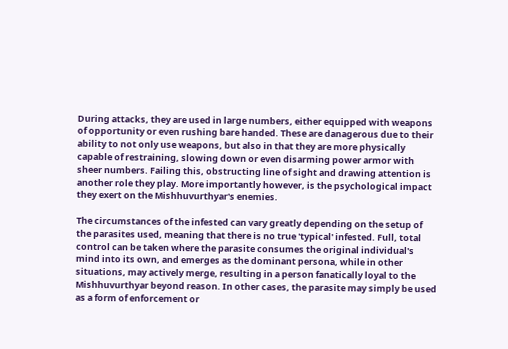During attacks, they are used in large numbers, either equipped with weapons of opportunity or even rushing bare handed. These are danagerous due to their ability to not only use weapons, but also in that they are more physically capable of restraining, slowing down or even disarming power armor with sheer numbers. Failing this, obstructing line of sight and drawing attention is another role they play. More importantly however, is the psychological impact they exert on the Mishhuvurthyar's enemies.

The circumstances of the infested can vary greatly depending on the setup of the parasites used, meaning that there is no true 'typical' infested. Full, total control can be taken where the parasite consumes the original individual's mind into its own, and emerges as the dominant persona, while in other situations, may actively merge, resulting in a person fanatically loyal to the Mishhuvurthyar beyond reason. In other cases, the parasite may simply be used as a form of enforcement or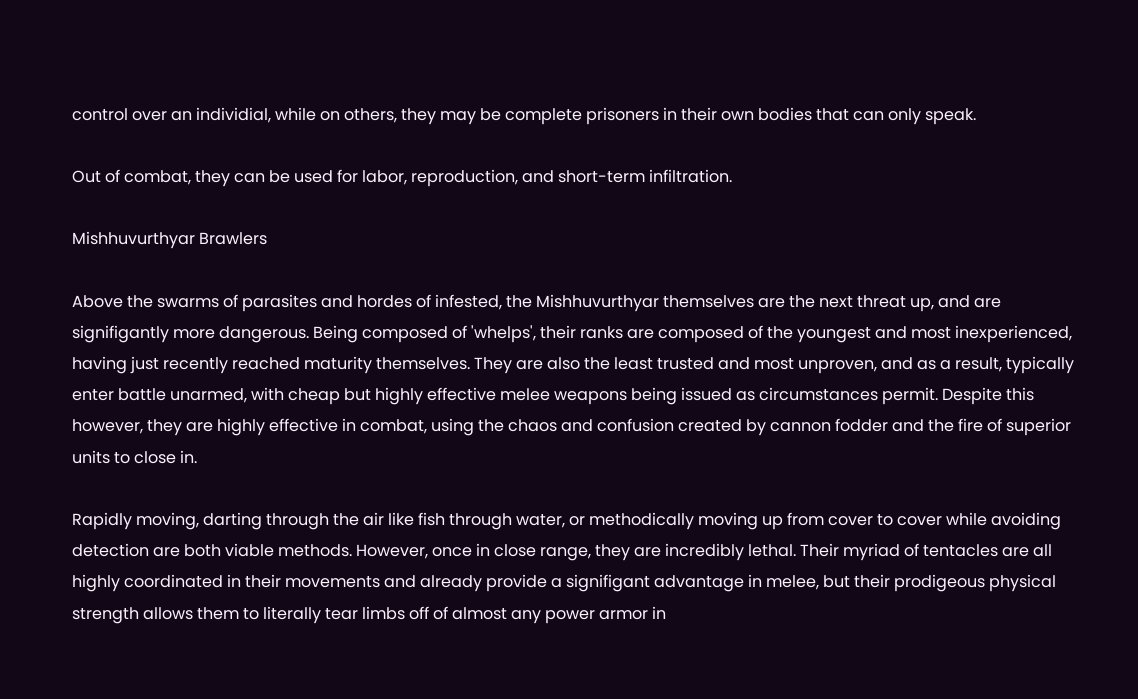control over an individial, while on others, they may be complete prisoners in their own bodies that can only speak.

Out of combat, they can be used for labor, reproduction, and short-term infiltration.

Mishhuvurthyar Brawlers

Above the swarms of parasites and hordes of infested, the Mishhuvurthyar themselves are the next threat up, and are signifigantly more dangerous. Being composed of 'whelps', their ranks are composed of the youngest and most inexperienced, having just recently reached maturity themselves. They are also the least trusted and most unproven, and as a result, typically enter battle unarmed, with cheap but highly effective melee weapons being issued as circumstances permit. Despite this however, they are highly effective in combat, using the chaos and confusion created by cannon fodder and the fire of superior units to close in.

Rapidly moving, darting through the air like fish through water, or methodically moving up from cover to cover while avoiding detection are both viable methods. However, once in close range, they are incredibly lethal. Their myriad of tentacles are all highly coordinated in their movements and already provide a signifigant advantage in melee, but their prodigeous physical strength allows them to literally tear limbs off of almost any power armor in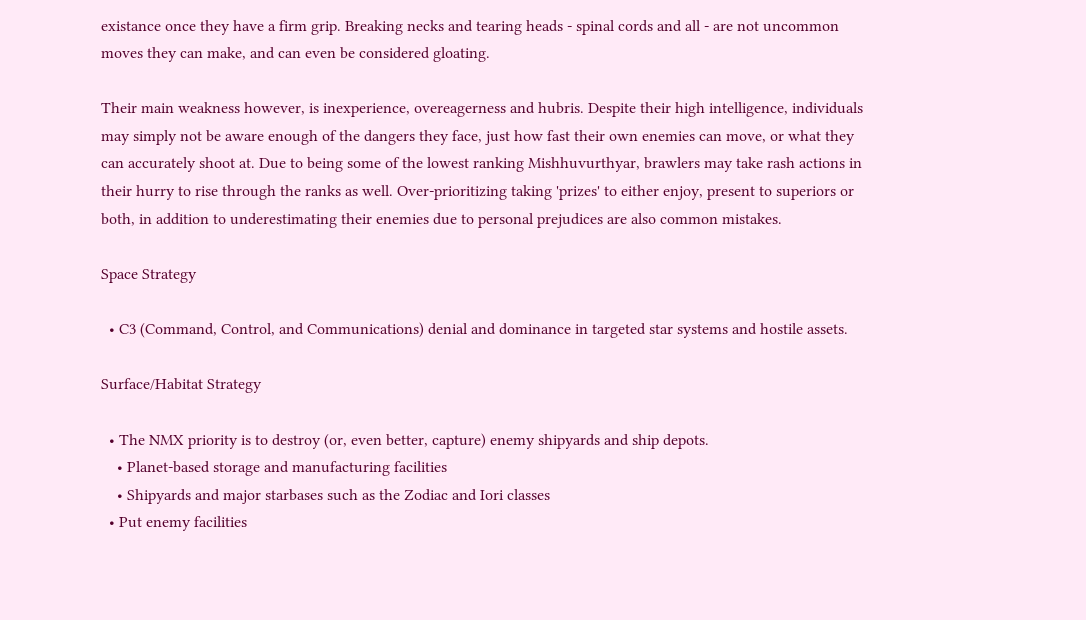existance once they have a firm grip. Breaking necks and tearing heads - spinal cords and all - are not uncommon moves they can make, and can even be considered gloating.

Their main weakness however, is inexperience, overeagerness and hubris. Despite their high intelligence, individuals may simply not be aware enough of the dangers they face, just how fast their own enemies can move, or what they can accurately shoot at. Due to being some of the lowest ranking Mishhuvurthyar, brawlers may take rash actions in their hurry to rise through the ranks as well. Over-prioritizing taking 'prizes' to either enjoy, present to superiors or both, in addition to underestimating their enemies due to personal prejudices are also common mistakes.

Space Strategy

  • C3 (Command, Control, and Communications) denial and dominance in targeted star systems and hostile assets.

Surface/Habitat Strategy

  • The NMX priority is to destroy (or, even better, capture) enemy shipyards and ship depots.
    • Planet-based storage and manufacturing facilities
    • Shipyards and major starbases such as the Zodiac and Iori classes
  • Put enemy facilities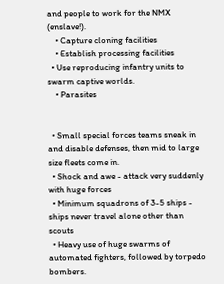and people to work for the NMX (enslave!).
    • Capture cloning facilities
    • Establish processing facilities
  • Use reproducing infantry units to swarm captive worlds.
    • Parasites


  • Small special forces teams sneak in and disable defenses, then mid to large size fleets come in.
  • Shock and awe - attack very suddenly with huge forces
  • Minimum squadrons of 3-5 ships - ships never travel alone other than scouts
  • Heavy use of huge swarms of automated fighters, followed by torpedo bombers.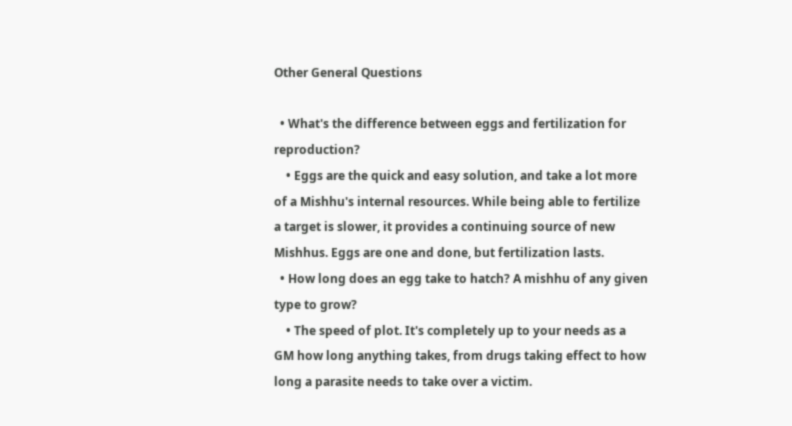Other General Questions

  • What's the difference between eggs and fertilization for reproduction?
    • Eggs are the quick and easy solution, and take a lot more of a Mishhu's internal resources. While being able to fertilize a target is slower, it provides a continuing source of new Mishhus. Eggs are one and done, but fertilization lasts.
  • How long does an egg take to hatch? A mishhu of any given type to grow?
    • The speed of plot. It's completely up to your needs as a GM how long anything takes, from drugs taking effect to how long a parasite needs to take over a victim.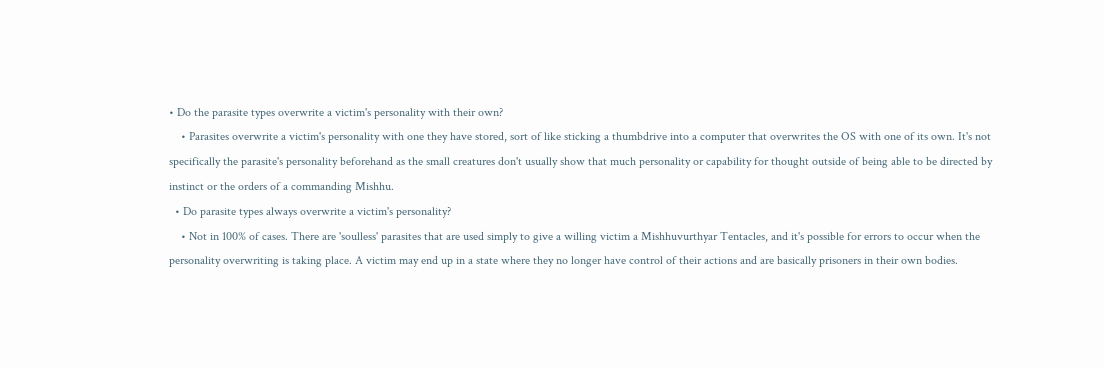• Do the parasite types overwrite a victim's personality with their own?
    • Parasites overwrite a victim's personality with one they have stored, sort of like sticking a thumbdrive into a computer that overwrites the OS with one of its own. It's not specifically the parasite's personality beforehand as the small creatures don't usually show that much personality or capability for thought outside of being able to be directed by instinct or the orders of a commanding Mishhu.
  • Do parasite types always overwrite a victim's personality?
    • Not in 100% of cases. There are 'soulless' parasites that are used simply to give a willing victim a Mishhuvurthyar Tentacles, and it's possible for errors to occur when the personality overwriting is taking place. A victim may end up in a state where they no longer have control of their actions and are basically prisoners in their own bodies.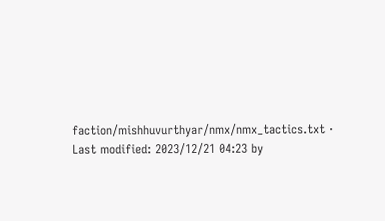faction/mishhuvurthyar/nmx/nmx_tactics.txt · Last modified: 2023/12/21 04:23 by